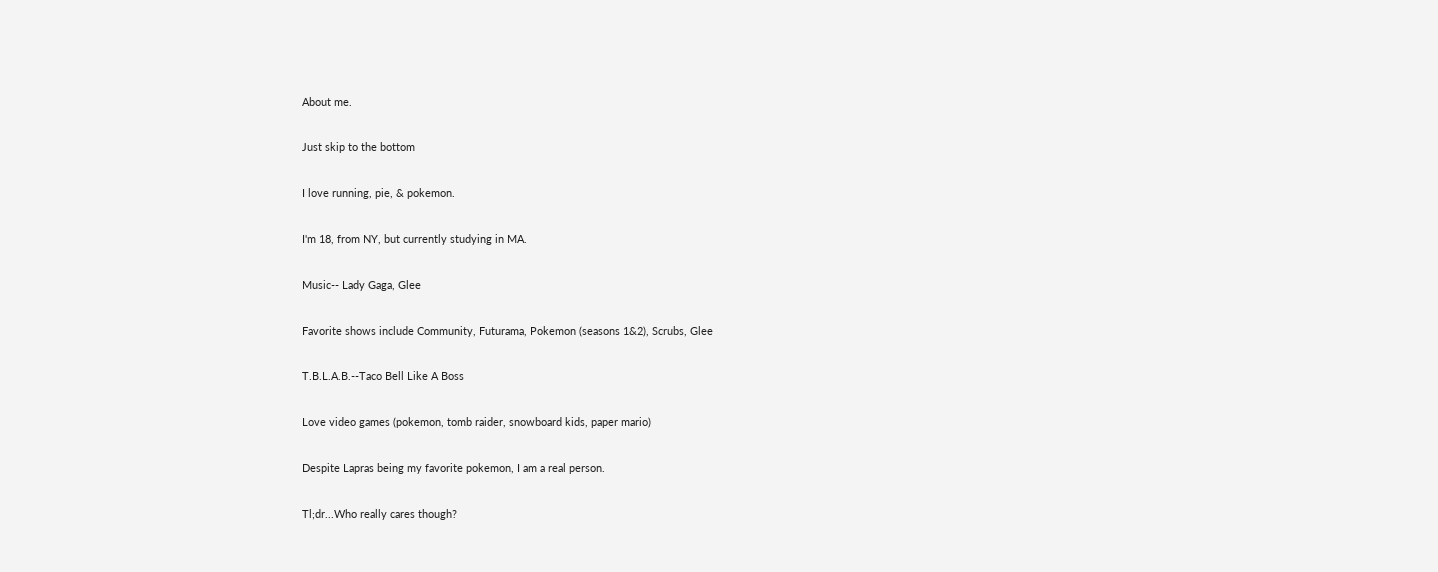About me.

Just skip to the bottom

I love running, pie, & pokemon.

I'm 18, from NY, but currently studying in MA.

Music-- Lady Gaga, Glee

Favorite shows include Community, Futurama, Pokemon (seasons 1&2), Scrubs, Glee

T.B.L.A.B.--Taco Bell Like A Boss

Love video games (pokemon, tomb raider, snowboard kids, paper mario)

Despite Lapras being my favorite pokemon, I am a real person.

Tl;dr...Who really cares though?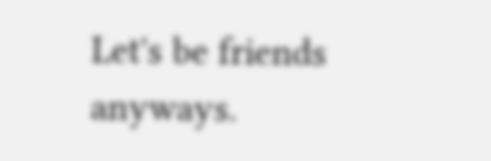Let's be friends anyways.